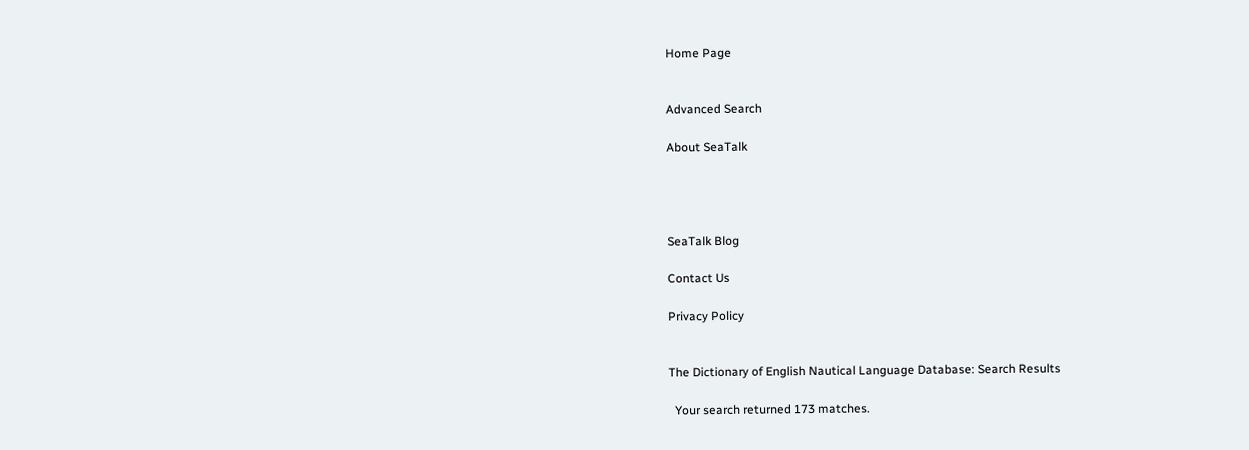Home Page


Advanced Search

About SeaTalk




SeaTalk Blog

Contact Us

Privacy Policy


The Dictionary of English Nautical Language Database: Search Results

  Your search returned 173 matches.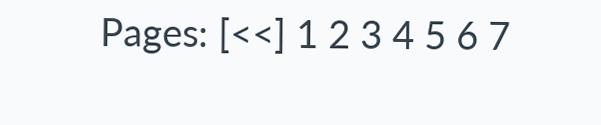Pages: [<<] 1 2 3 4 5 6 7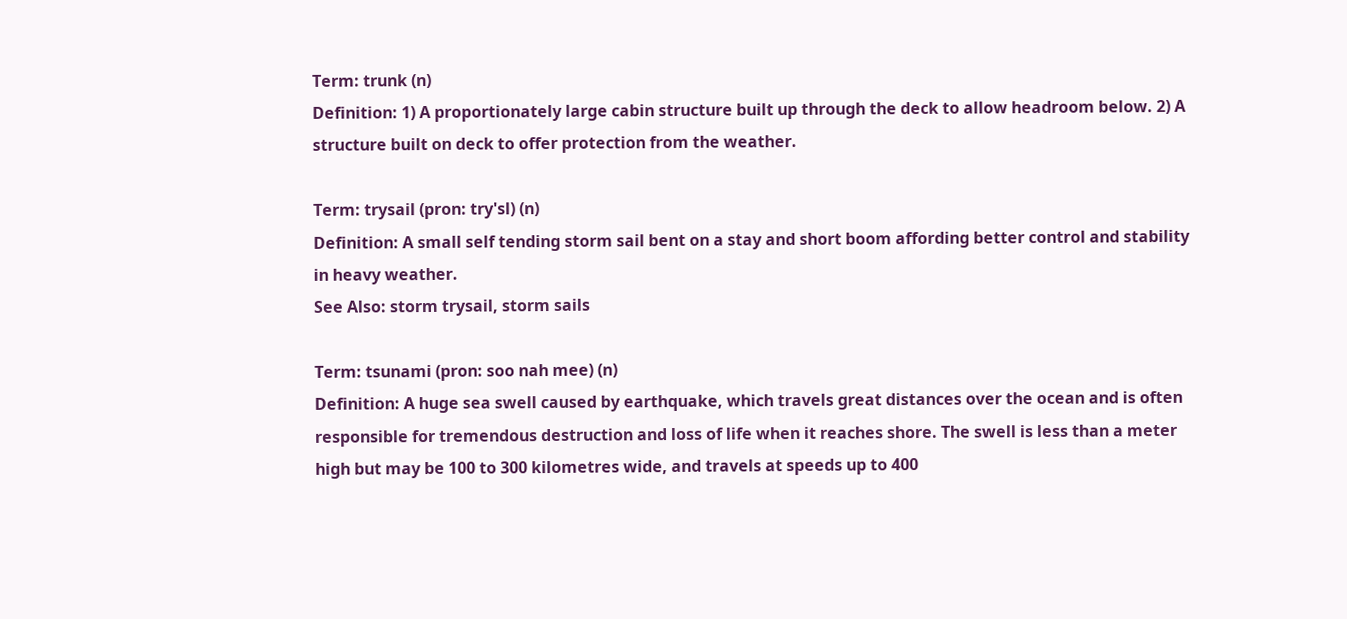Term: trunk (n)
Definition: 1) A proportionately large cabin structure built up through the deck to allow headroom below. 2) A structure built on deck to offer protection from the weather.

Term: trysail (pron: try'sl) (n)
Definition: A small self tending storm sail bent on a stay and short boom affording better control and stability in heavy weather.
See Also: storm trysail, storm sails

Term: tsunami (pron: soo nah mee) (n)
Definition: A huge sea swell caused by earthquake, which travels great distances over the ocean and is often responsible for tremendous destruction and loss of life when it reaches shore. The swell is less than a meter high but may be 100 to 300 kilometres wide, and travels at speeds up to 400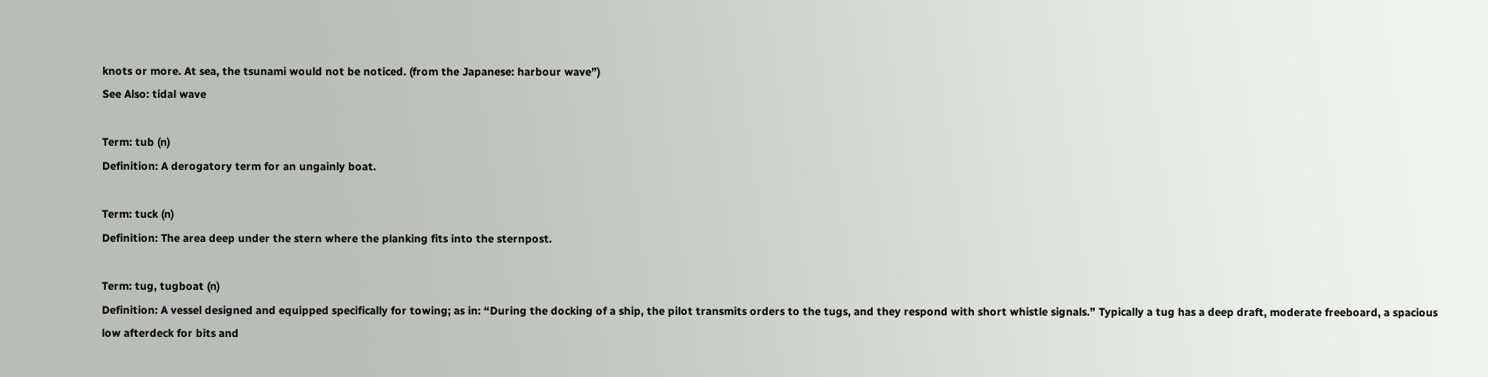knots or more. At sea, the tsunami would not be noticed. (from the Japanese: harbour wave”)
See Also: tidal wave

Term: tub (n)
Definition: A derogatory term for an ungainly boat.

Term: tuck (n)
Definition: The area deep under the stern where the planking fits into the sternpost.

Term: tug, tugboat (n)
Definition: A vessel designed and equipped specifically for towing; as in: “During the docking of a ship, the pilot transmits orders to the tugs, and they respond with short whistle signals.” Typically a tug has a deep draft, moderate freeboard, a spacious low afterdeck for bits and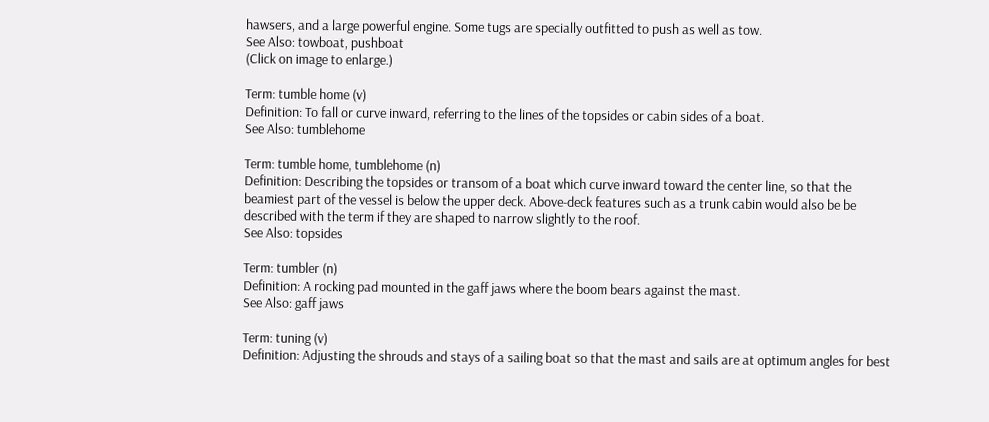hawsers, and a large powerful engine. Some tugs are specially outfitted to push as well as tow.
See Also: towboat, pushboat
(Click on image to enlarge.)

Term: tumble home (v)
Definition: To fall or curve inward, referring to the lines of the topsides or cabin sides of a boat.
See Also: tumblehome

Term: tumble home, tumblehome (n)
Definition: Describing the topsides or transom of a boat which curve inward toward the center line, so that the beamiest part of the vessel is below the upper deck. Above-deck features such as a trunk cabin would also be be described with the term if they are shaped to narrow slightly to the roof.
See Also: topsides

Term: tumbler (n)
Definition: A rocking pad mounted in the gaff jaws where the boom bears against the mast.
See Also: gaff jaws

Term: tuning (v)
Definition: Adjusting the shrouds and stays of a sailing boat so that the mast and sails are at optimum angles for best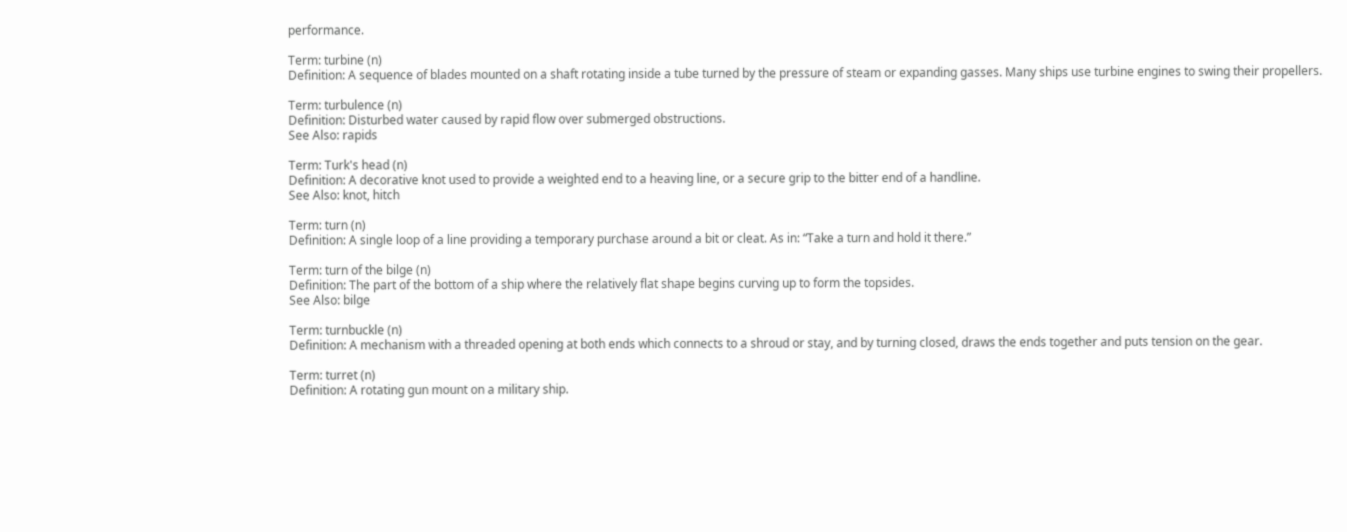performance.

Term: turbine (n)
Definition: A sequence of blades mounted on a shaft rotating inside a tube turned by the pressure of steam or expanding gasses. Many ships use turbine engines to swing their propellers.

Term: turbulence (n)
Definition: Disturbed water caused by rapid flow over submerged obstructions.
See Also: rapids

Term: Turk's head (n)
Definition: A decorative knot used to provide a weighted end to a heaving line, or a secure grip to the bitter end of a handline.
See Also: knot, hitch

Term: turn (n)
Definition: A single loop of a line providing a temporary purchase around a bit or cleat. As in: “Take a turn and hold it there.”

Term: turn of the bilge (n)
Definition: The part of the bottom of a ship where the relatively flat shape begins curving up to form the topsides.
See Also: bilge

Term: turnbuckle (n)
Definition: A mechanism with a threaded opening at both ends which connects to a shroud or stay, and by turning closed, draws the ends together and puts tension on the gear.

Term: turret (n)
Definition: A rotating gun mount on a military ship.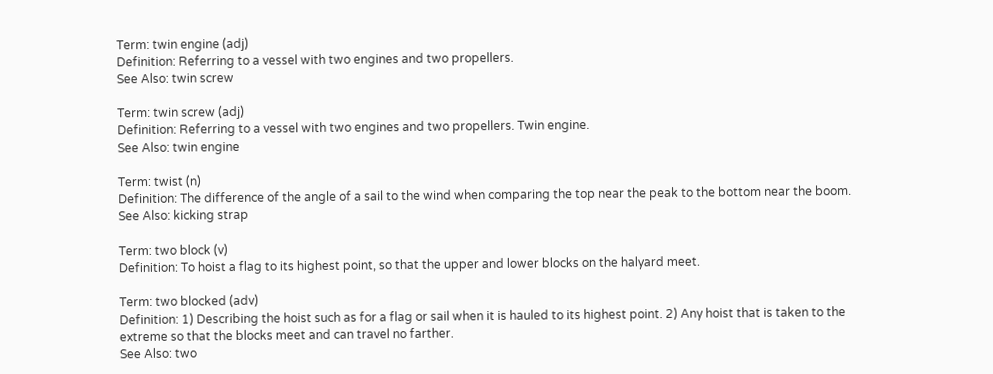Term: twin engine (adj)
Definition: Referring to a vessel with two engines and two propellers.
See Also: twin screw

Term: twin screw (adj)
Definition: Referring to a vessel with two engines and two propellers. Twin engine.
See Also: twin engine

Term: twist (n)
Definition: The difference of the angle of a sail to the wind when comparing the top near the peak to the bottom near the boom.
See Also: kicking strap

Term: two block (v)
Definition: To hoist a flag to its highest point, so that the upper and lower blocks on the halyard meet.

Term: two blocked (adv)
Definition: 1) Describing the hoist such as for a flag or sail when it is hauled to its highest point. 2) Any hoist that is taken to the extreme so that the blocks meet and can travel no farther.
See Also: two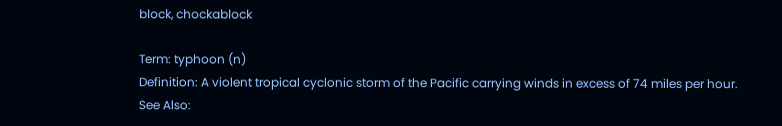block, chockablock

Term: typhoon (n)
Definition: A violent tropical cyclonic storm of the Pacific carrying winds in excess of 74 miles per hour.
See Also: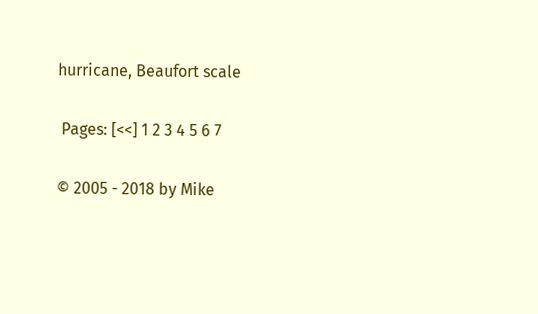hurricane, Beaufort scale

 Pages: [<<] 1 2 3 4 5 6 7

© 2005 - 2018 by Mike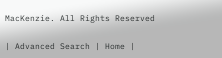MacKenzie. All Rights Reserved

| Advanced Search | Home |